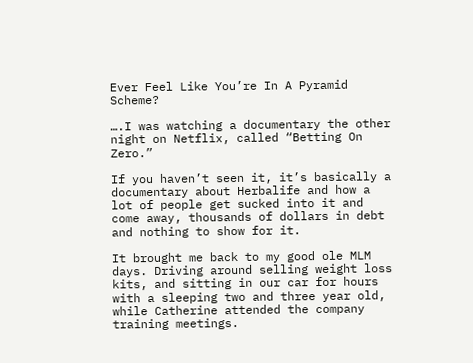Ever Feel Like You’re In A Pyramid Scheme?

….I was watching a documentary the other night on Netflix, called “Betting On Zero.”

If you haven’t seen it, it’s basically a documentary about Herbalife and how a lot of people get sucked into it and come away, thousands of dollars in debt and nothing to show for it.

It brought me back to my good ole MLM days. Driving around selling weight loss kits, and sitting in our car for hours with a sleeping two and three year old, while Catherine attended the company training meetings.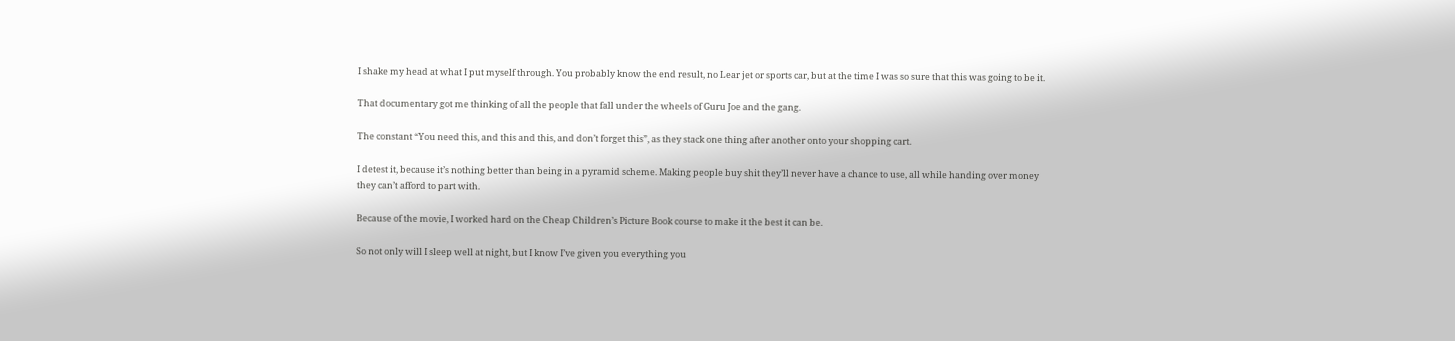I shake my head at what I put myself through. You probably know the end result, no Lear jet or sports car, but at the time I was so sure that this was going to be it.

That documentary got me thinking of all the people that fall under the wheels of Guru Joe and the gang.

The constant “You need this, and this and this, and don’t forget this”, as they stack one thing after another onto your shopping cart.

I detest it, because it’s nothing better than being in a pyramid scheme. Making people buy shit they’ll never have a chance to use, all while handing over money they can’t afford to part with.

Because of the movie, I worked hard on the Cheap Children’s Picture Book course to make it the best it can be.

So not only will I sleep well at night, but I know I’ve given you everything you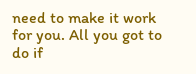need to make it work for you. All you got to do if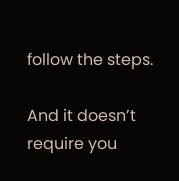follow the steps.

And it doesn’t require you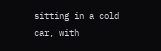sitting in a cold car, with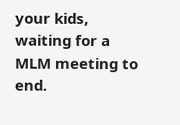your kids, waiting for a MLM meeting to end.